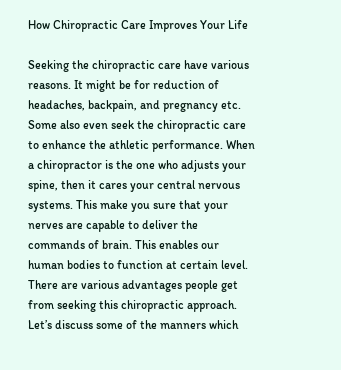How Chiropractic Care Improves Your Life

Seeking the chiropractic care have various reasons. It might be for reduction of headaches, backpain, and pregnancy etc. Some also even seek the chiropractic care to enhance the athletic performance. When a chiropractor is the one who adjusts your spine, then it cares your central nervous systems. This make you sure that your nerves are capable to deliver the commands of brain. This enables our human bodies to function at certain level. There are various advantages people get from seeking this chiropractic approach. Let’s discuss some of the manners which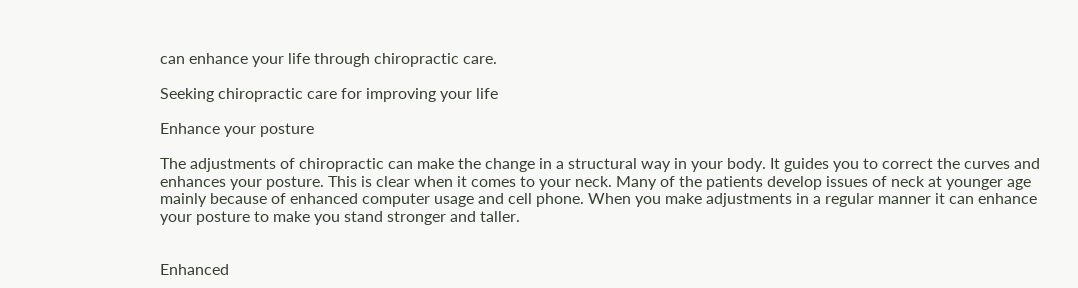can enhance your life through chiropractic care.

Seeking chiropractic care for improving your life

Enhance your posture

The adjustments of chiropractic can make the change in a structural way in your body. It guides you to correct the curves and enhances your posture. This is clear when it comes to your neck. Many of the patients develop issues of neck at younger age mainly because of enhanced computer usage and cell phone. When you make adjustments in a regular manner it can enhance your posture to make you stand stronger and taller.


Enhanced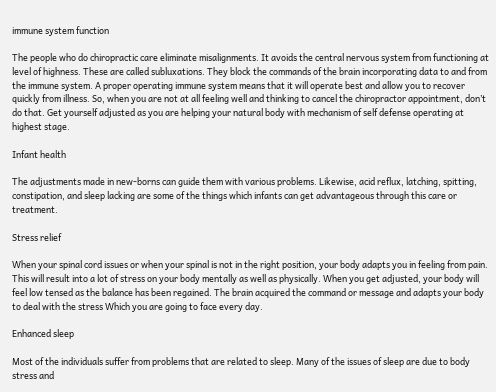immune system function

The people who do chiropractic care eliminate misalignments. It avoids the central nervous system from functioning at level of highness. These are called subluxations. They block the commands of the brain incorporating data to and from the immune system. A proper operating immune system means that it will operate best and allow you to recover quickly from illness. So, when you are not at all feeling well and thinking to cancel the chiropractor appointment, don’t do that. Get yourself adjusted as you are helping your natural body with mechanism of self defense operating at highest stage.

Infant health

The adjustments made in new-borns can guide them with various problems. Likewise, acid reflux, latching, spitting, constipation, and sleep lacking are some of the things which infants can get advantageous through this care or treatment.

Stress relief

When your spinal cord issues or when your spinal is not in the right position, your body adapts you in feeling from pain. This will result into a lot of stress on your body mentally as well as physically. When you get adjusted, your body will feel low tensed as the balance has been regained. The brain acquired the command or message and adapts your body to deal with the stress Which you are going to face every day.

Enhanced sleep

Most of the individuals suffer from problems that are related to sleep. Many of the issues of sleep are due to body stress and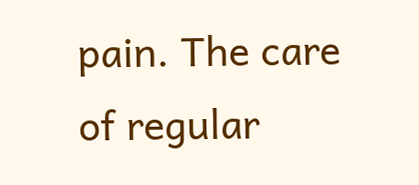pain. The care of regular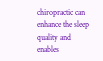chiropractic can enhance the sleep quality and enables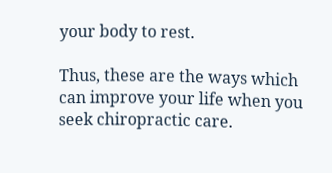your body to rest.

Thus, these are the ways which can improve your life when you seek chiropractic care.